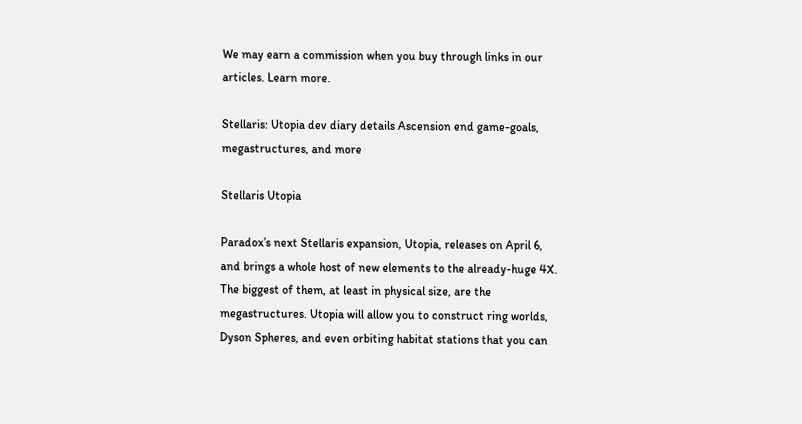We may earn a commission when you buy through links in our articles. Learn more.

Stellaris: Utopia dev diary details Ascension end game-goals, megastructures, and more

Stellaris Utopia

Paradox’s next Stellaris expansion, Utopia, releases on April 6, and brings a whole host of new elements to the already-huge 4X. The biggest of them, at least in physical size, are the megastructures. Utopia will allow you to construct ring worlds, Dyson Spheres, and even orbiting habitat stations that you can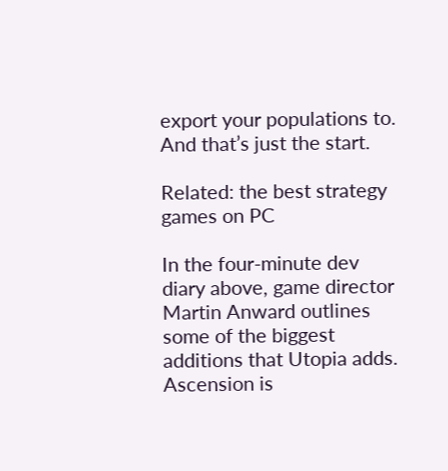export your populations to. And that’s just the start.

Related: the best strategy games on PC

In the four-minute dev diary above, game director Martin Anward outlines some of the biggest additions that Utopia adds. Ascension is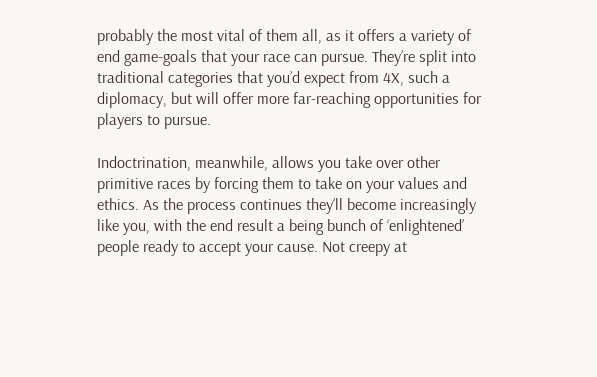probably the most vital of them all, as it offers a variety of end game-goals that your race can pursue. They’re split into traditional categories that you’d expect from 4X, such a diplomacy, but will offer more far-reaching opportunities for players to pursue.

Indoctrination, meanwhile, allows you take over other primitive races by forcing them to take on your values and ethics. As the process continues they’ll become increasingly like you, with the end result a being bunch of ‘enlightened’ people ready to accept your cause. Not creepy at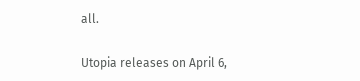all.

Utopia releases on April 6,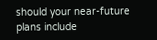should your near-future plans include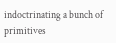indoctrinating a bunch of primitives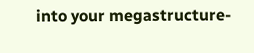into your megastructure-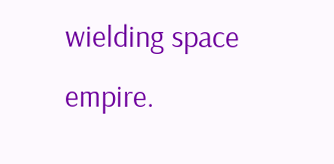wielding space empire.